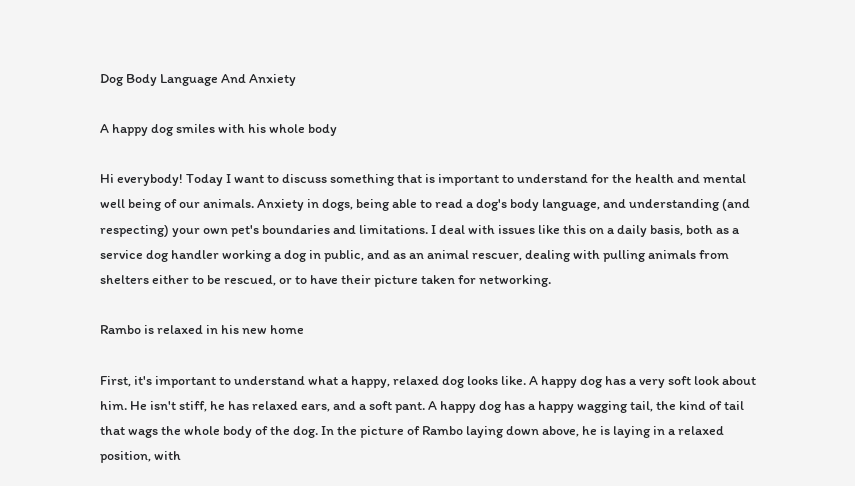Dog Body Language And Anxiety

A happy dog smiles with his whole body

Hi everybody! Today I want to discuss something that is important to understand for the health and mental well being of our animals. Anxiety in dogs, being able to read a dog's body language, and understanding (and respecting) your own pet's boundaries and limitations. I deal with issues like this on a daily basis, both as a service dog handler working a dog in public, and as an animal rescuer, dealing with pulling animals from shelters either to be rescued, or to have their picture taken for networking.

Rambo is relaxed in his new home

First, it's important to understand what a happy, relaxed dog looks like. A happy dog has a very soft look about him. He isn't stiff, he has relaxed ears, and a soft pant. A happy dog has a happy wagging tail, the kind of tail that wags the whole body of the dog. In the picture of Rambo laying down above, he is laying in a relaxed position, with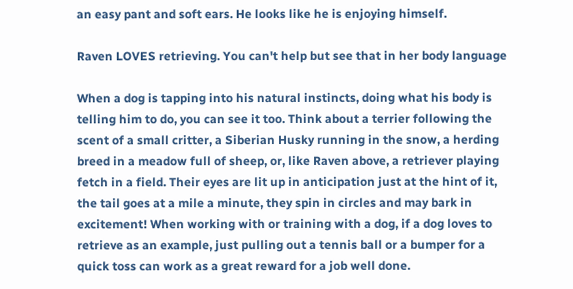an easy pant and soft ears. He looks like he is enjoying himself.

Raven LOVES retrieving. You can't help but see that in her body language

When a dog is tapping into his natural instincts, doing what his body is telling him to do, you can see it too. Think about a terrier following the scent of a small critter, a Siberian Husky running in the snow, a herding breed in a meadow full of sheep, or, like Raven above, a retriever playing fetch in a field. Their eyes are lit up in anticipation just at the hint of it, the tail goes at a mile a minute, they spin in circles and may bark in excitement! When working with or training with a dog, if a dog loves to retrieve as an example, just pulling out a tennis ball or a bumper for a quick toss can work as a great reward for a job well done.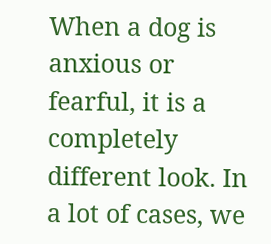When a dog is anxious or fearful, it is a completely different look. In a lot of cases, we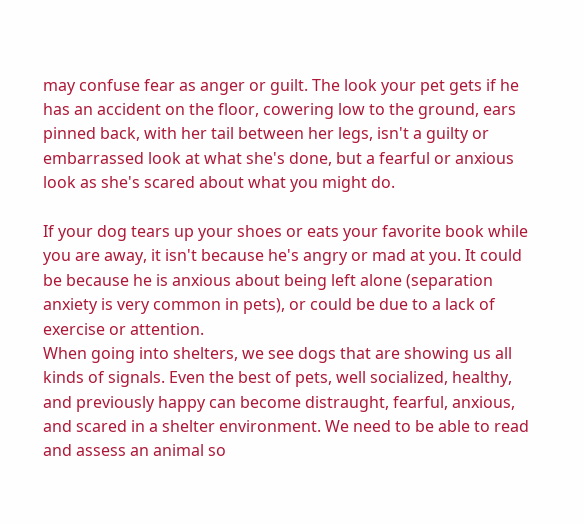may confuse fear as anger or guilt. The look your pet gets if he has an accident on the floor, cowering low to the ground, ears pinned back, with her tail between her legs, isn't a guilty or embarrassed look at what she's done, but a fearful or anxious look as she's scared about what you might do.

If your dog tears up your shoes or eats your favorite book while you are away, it isn't because he's angry or mad at you. It could be because he is anxious about being left alone (separation anxiety is very common in pets), or could be due to a lack of exercise or attention.
When going into shelters, we see dogs that are showing us all kinds of signals. Even the best of pets, well socialized, healthy, and previously happy can become distraught, fearful, anxious, and scared in a shelter environment. We need to be able to read and assess an animal so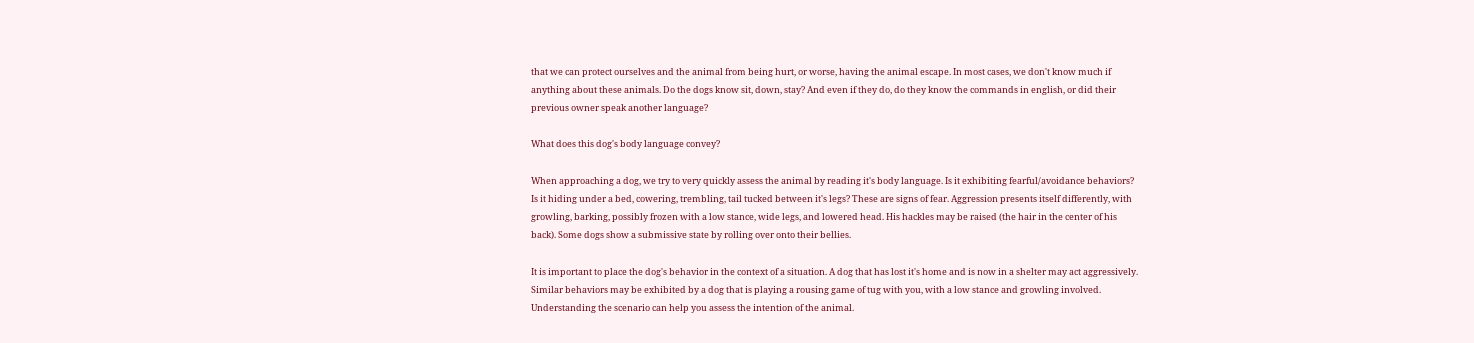that we can protect ourselves and the animal from being hurt, or worse, having the animal escape. In most cases, we don't know much if anything about these animals. Do the dogs know sit, down, stay? And even if they do, do they know the commands in english, or did their previous owner speak another language?

What does this dog's body language convey?

When approaching a dog, we try to very quickly assess the animal by reading it's body language. Is it exhibiting fearful/avoidance behaviors? Is it hiding under a bed, cowering, trembling, tail tucked between it's legs? These are signs of fear. Aggression presents itself differently, with growling, barking, possibly frozen with a low stance, wide legs, and lowered head. His hackles may be raised (the hair in the center of his back). Some dogs show a submissive state by rolling over onto their bellies.

It is important to place the dog's behavior in the context of a situation. A dog that has lost it's home and is now in a shelter may act aggressively. Similar behaviors may be exhibited by a dog that is playing a rousing game of tug with you, with a low stance and growling involved. Understanding the scenario can help you assess the intention of the animal.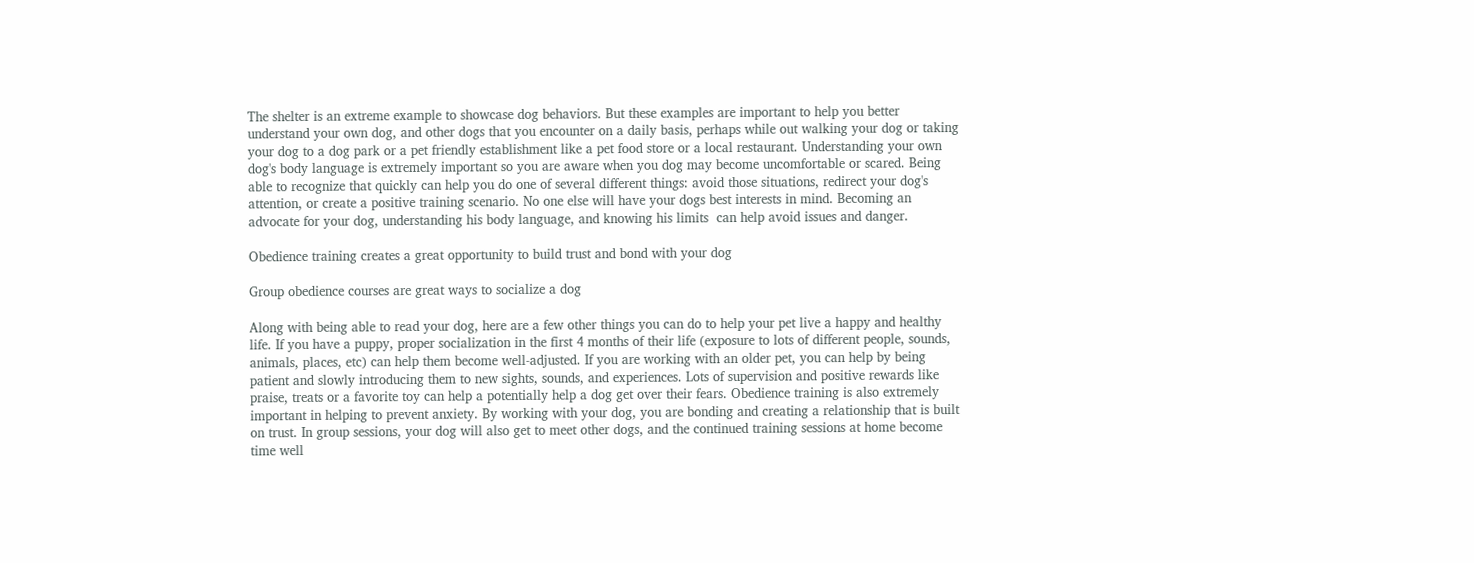The shelter is an extreme example to showcase dog behaviors. But these examples are important to help you better understand your own dog, and other dogs that you encounter on a daily basis, perhaps while out walking your dog or taking your dog to a dog park or a pet friendly establishment like a pet food store or a local restaurant. Understanding your own dog's body language is extremely important so you are aware when you dog may become uncomfortable or scared. Being able to recognize that quickly can help you do one of several different things: avoid those situations, redirect your dog's attention, or create a positive training scenario. No one else will have your dogs best interests in mind. Becoming an advocate for your dog, understanding his body language, and knowing his limits  can help avoid issues and danger.

Obedience training creates a great opportunity to build trust and bond with your dog

Group obedience courses are great ways to socialize a dog

Along with being able to read your dog, here are a few other things you can do to help your pet live a happy and healthy life. If you have a puppy, proper socialization in the first 4 months of their life (exposure to lots of different people, sounds, animals, places, etc) can help them become well-adjusted. If you are working with an older pet, you can help by being patient and slowly introducing them to new sights, sounds, and experiences. Lots of supervision and positive rewards like praise, treats or a favorite toy can help a potentially help a dog get over their fears. Obedience training is also extremely important in helping to prevent anxiety. By working with your dog, you are bonding and creating a relationship that is built on trust. In group sessions, your dog will also get to meet other dogs, and the continued training sessions at home become time well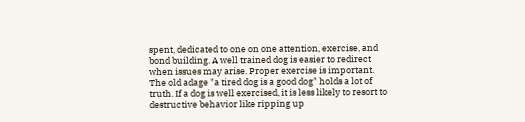spent, dedicated to one on one attention, exercise, and bond building. A well trained dog is easier to redirect when issues may arise. Proper exercise is important. The old adage "a tired dog is a good dog" holds a lot of truth. If a dog is well exercised, it is less likely to resort to destructive behavior like ripping up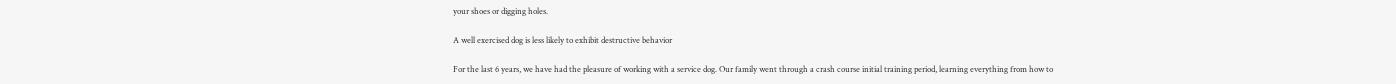your shoes or digging holes.

A well exercised dog is less likely to exhibit destructive behavior

For the last 6 years, we have had the pleasure of working with a service dog. Our family went through a crash course initial training period, learning everything from how to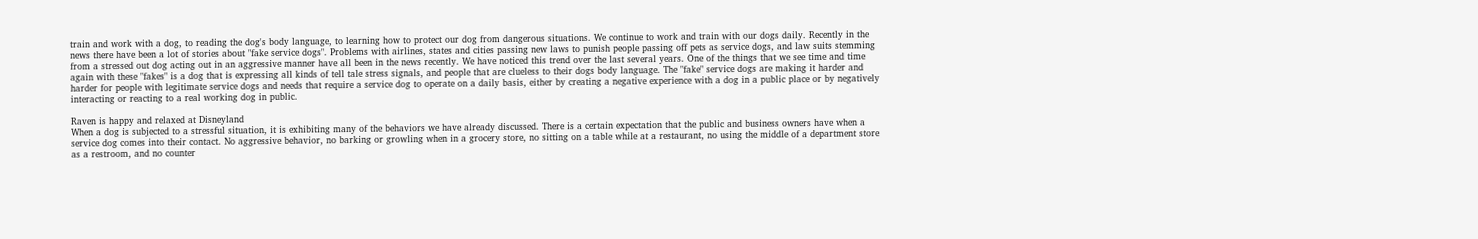train and work with a dog, to reading the dog's body language, to learning how to protect our dog from dangerous situations. We continue to work and train with our dogs daily. Recently in the news there have been a lot of stories about "fake service dogs". Problems with airlines, states and cities passing new laws to punish people passing off pets as service dogs, and law suits stemming from a stressed out dog acting out in an aggressive manner have all been in the news recently. We have noticed this trend over the last several years. One of the things that we see time and time again with these "fakes" is a dog that is expressing all kinds of tell tale stress signals, and people that are clueless to their dogs body language. The "fake" service dogs are making it harder and harder for people with legitimate service dogs and needs that require a service dog to operate on a daily basis, either by creating a negative experience with a dog in a public place or by negatively interacting or reacting to a real working dog in public.

Raven is happy and relaxed at Disneyland
When a dog is subjected to a stressful situation, it is exhibiting many of the behaviors we have already discussed. There is a certain expectation that the public and business owners have when a service dog comes into their contact. No aggressive behavior, no barking or growling when in a grocery store, no sitting on a table while at a restaurant, no using the middle of a department store as a restroom, and no counter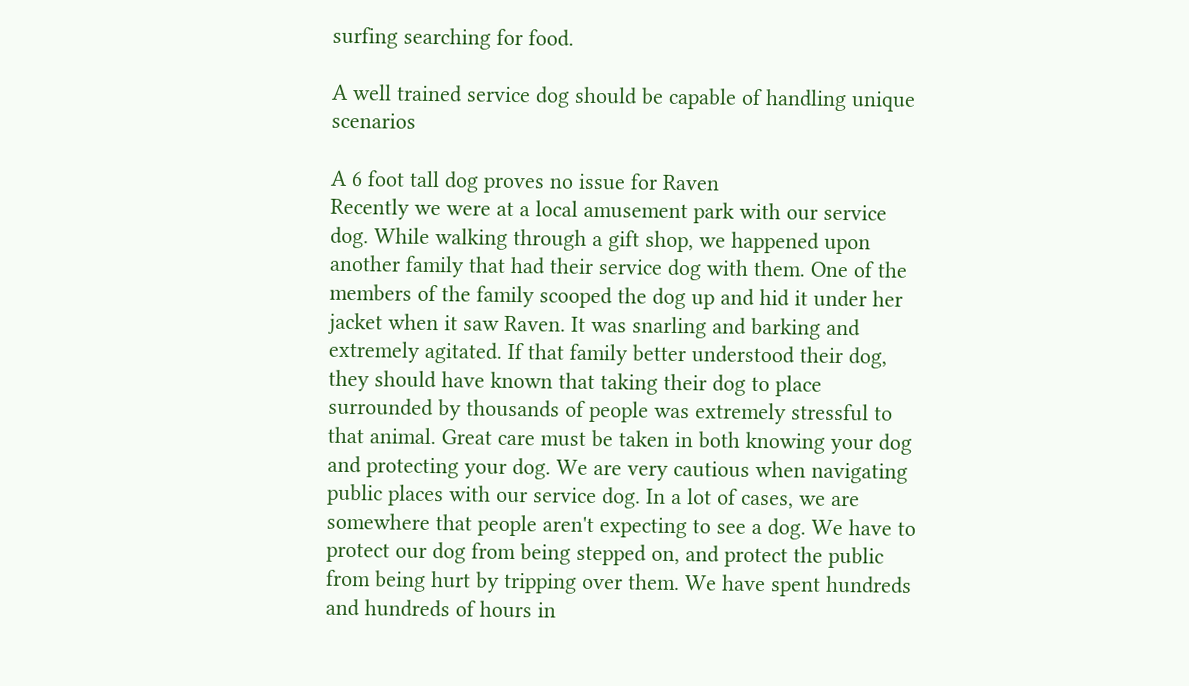surfing searching for food.

A well trained service dog should be capable of handling unique scenarios

A 6 foot tall dog proves no issue for Raven
Recently we were at a local amusement park with our service dog. While walking through a gift shop, we happened upon another family that had their service dog with them. One of the members of the family scooped the dog up and hid it under her jacket when it saw Raven. It was snarling and barking and extremely agitated. If that family better understood their dog, they should have known that taking their dog to place surrounded by thousands of people was extremely stressful to that animal. Great care must be taken in both knowing your dog and protecting your dog. We are very cautious when navigating public places with our service dog. In a lot of cases, we are somewhere that people aren't expecting to see a dog. We have to protect our dog from being stepped on, and protect the public from being hurt by tripping over them. We have spent hundreds and hundreds of hours in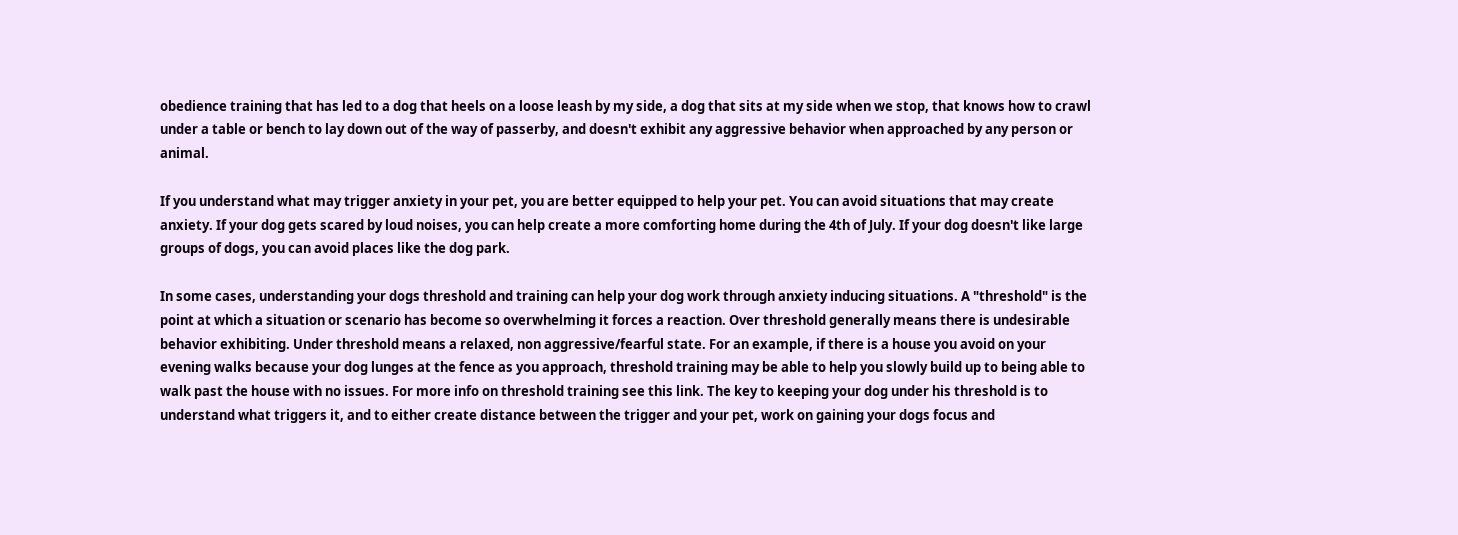obedience training that has led to a dog that heels on a loose leash by my side, a dog that sits at my side when we stop, that knows how to crawl under a table or bench to lay down out of the way of passerby, and doesn't exhibit any aggressive behavior when approached by any person or animal.

If you understand what may trigger anxiety in your pet, you are better equipped to help your pet. You can avoid situations that may create anxiety. If your dog gets scared by loud noises, you can help create a more comforting home during the 4th of July. If your dog doesn't like large groups of dogs, you can avoid places like the dog park.

In some cases, understanding your dogs threshold and training can help your dog work through anxiety inducing situations. A "threshold" is the point at which a situation or scenario has become so overwhelming it forces a reaction. Over threshold generally means there is undesirable behavior exhibiting. Under threshold means a relaxed, non aggressive/fearful state. For an example, if there is a house you avoid on your evening walks because your dog lunges at the fence as you approach, threshold training may be able to help you slowly build up to being able to walk past the house with no issues. For more info on threshold training see this link. The key to keeping your dog under his threshold is to understand what triggers it, and to either create distance between the trigger and your pet, work on gaining your dogs focus and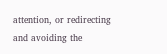attention, or redirecting and avoiding the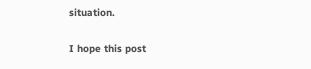situation.

I hope this post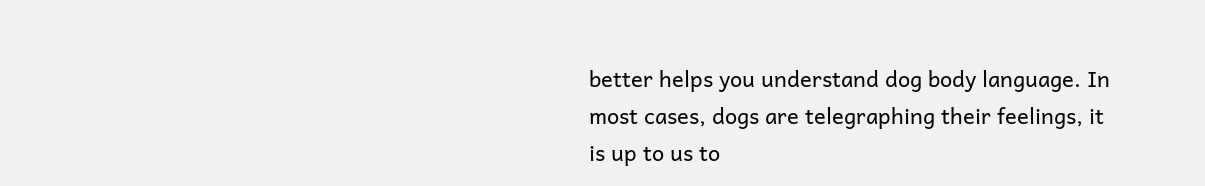better helps you understand dog body language. In most cases, dogs are telegraphing their feelings, it is up to us to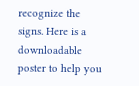recognize the signs. Here is a downloadable poster to help you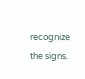recognize the signs.